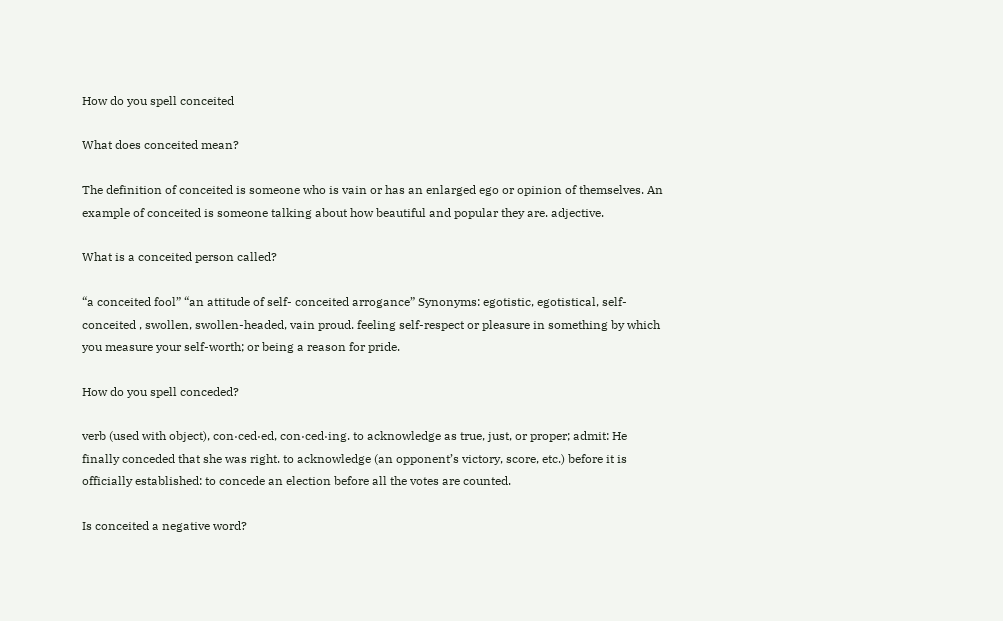How do you spell conceited

What does conceited mean?

The definition of conceited is someone who is vain or has an enlarged ego or opinion of themselves. An example of conceited is someone talking about how beautiful and popular they are. adjective.

What is a conceited person called?

“a conceited fool” “an attitude of self- conceited arrogance” Synonyms: egotistic, egotistical, self- conceited , swollen, swollen-headed, vain proud. feeling self-respect or pleasure in something by which you measure your self-worth; or being a reason for pride.

How do you spell conceded?

verb (used with object), con·ced·ed, con·ced·ing. to acknowledge as true, just, or proper; admit: He finally conceded that she was right. to acknowledge (an opponent’s victory, score, etc.) before it is officially established: to concede an election before all the votes are counted.

Is conceited a negative word?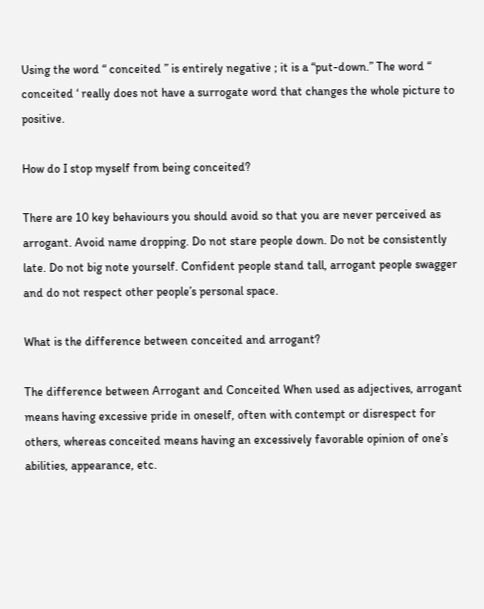Using the word “ conceited ” is entirely negative ; it is a “put-down.” The word “ conceited ‘ really does not have a surrogate word that changes the whole picture to positive.

How do I stop myself from being conceited?

There are 10 key behaviours you should avoid so that you are never perceived as arrogant. Avoid name dropping. Do not stare people down. Do not be consistently late. Do not big note yourself. Confident people stand tall, arrogant people swagger and do not respect other people’s personal space.

What is the difference between conceited and arrogant?

The difference between Arrogant and Conceited When used as adjectives, arrogant means having excessive pride in oneself, often with contempt or disrespect for others, whereas conceited means having an excessively favorable opinion of one’s abilities, appearance, etc.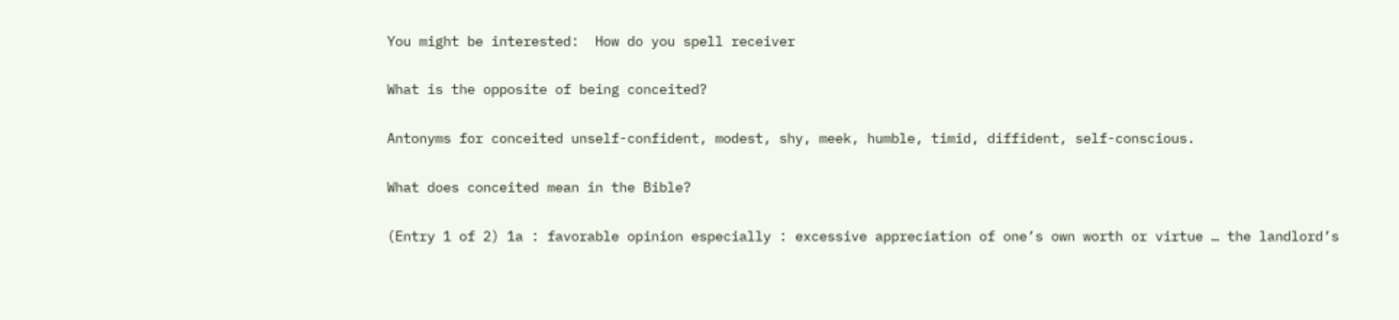You might be interested:  How do you spell receiver

What is the opposite of being conceited?

Antonyms for conceited unself-confident, modest, shy, meek, humble, timid, diffident, self-conscious.

What does conceited mean in the Bible?

(Entry 1 of 2) 1a : favorable opinion especially : excessive appreciation of one’s own worth or virtue … the landlord’s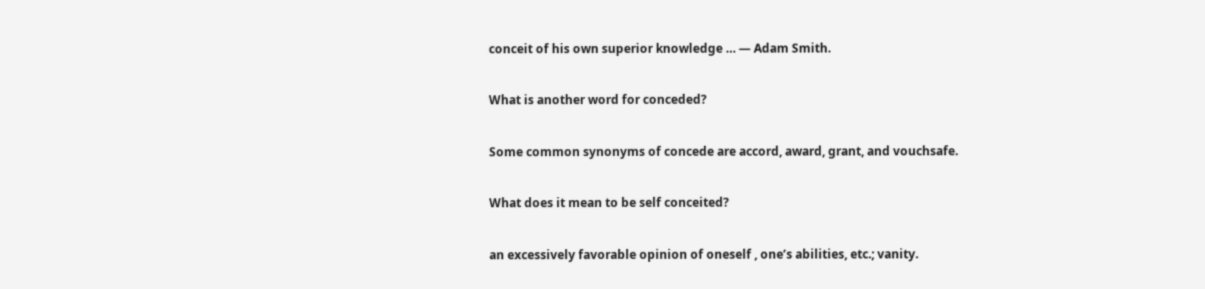conceit of his own superior knowledge … — Adam Smith.

What is another word for conceded?

Some common synonyms of concede are accord, award, grant, and vouchsafe.

What does it mean to be self conceited?

an excessively favorable opinion of oneself , one’s abilities, etc.; vanity.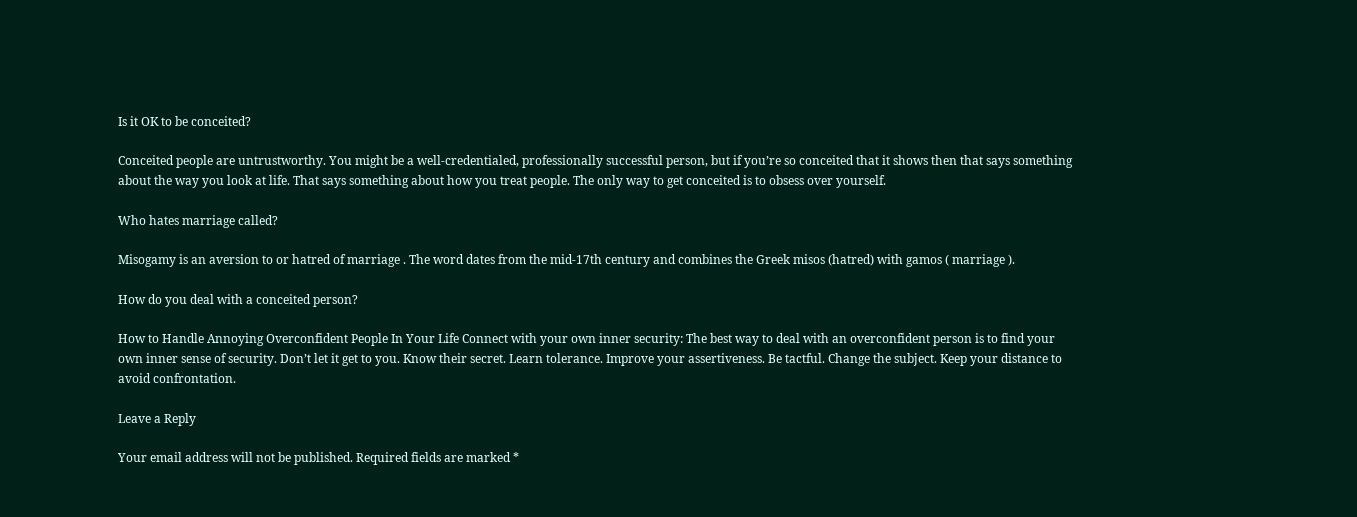Is it OK to be conceited?

Conceited people are untrustworthy. You might be a well-credentialed, professionally successful person, but if you’re so conceited that it shows then that says something about the way you look at life. That says something about how you treat people. The only way to get conceited is to obsess over yourself.

Who hates marriage called?

Misogamy is an aversion to or hatred of marriage . The word dates from the mid-17th century and combines the Greek misos (hatred) with gamos ( marriage ).

How do you deal with a conceited person?

How to Handle Annoying Overconfident People In Your Life Connect with your own inner security: The best way to deal with an overconfident person is to find your own inner sense of security. Don’t let it get to you. Know their secret. Learn tolerance. Improve your assertiveness. Be tactful. Change the subject. Keep your distance to avoid confrontation.

Leave a Reply

Your email address will not be published. Required fields are marked *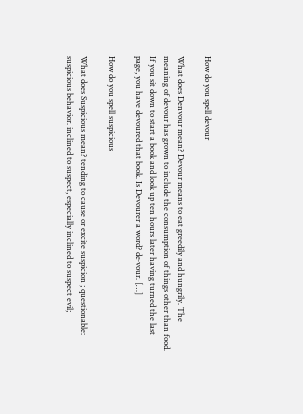How do you spell devour

What does Denvour mean? Devour means to eat greedily and hungrily. The meaning of devour has grown to include the consumption of things other than food. If you sit down to start a book and look up ten hours later having turned the last page, you have devoured that book. Is Devourer a word? de·vour. […]

How do you spell suspicious

What does Suspicious mean? tending to cause or excite suspicion ; questionable: suspicious behavior. inclined to suspect, especially inclined to suspect evil;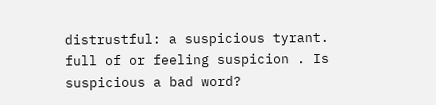distrustful: a suspicious tyrant. full of or feeling suspicion . Is suspicious a bad word?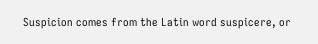Suspicion comes from the Latin word suspicere, or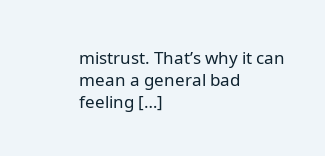mistrust. That’s why it can mean a general bad feeling […]